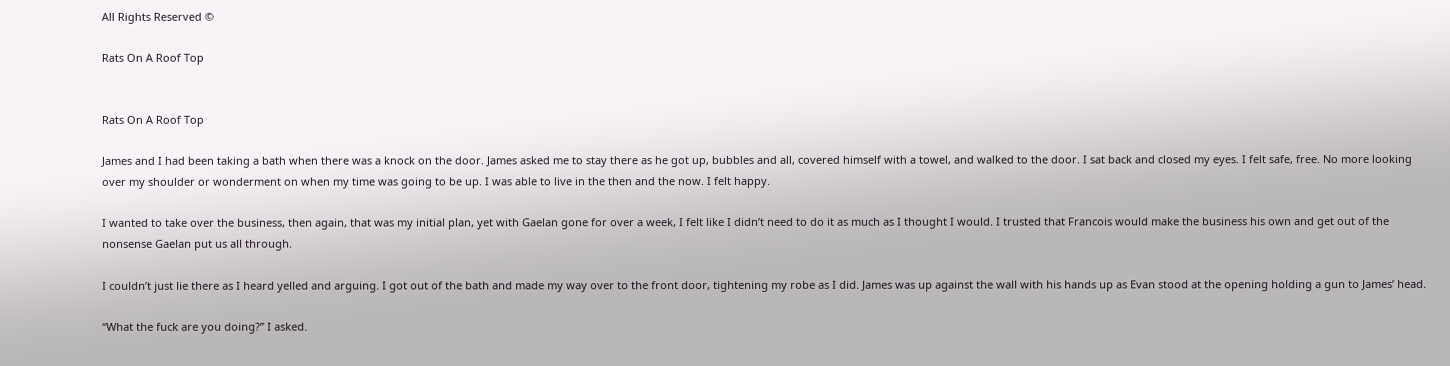All Rights Reserved ©

Rats On A Roof Top


Rats On A Roof Top

James and I had been taking a bath when there was a knock on the door. James asked me to stay there as he got up, bubbles and all, covered himself with a towel, and walked to the door. I sat back and closed my eyes. I felt safe, free. No more looking over my shoulder or wonderment on when my time was going to be up. I was able to live in the then and the now. I felt happy.

I wanted to take over the business, then again, that was my initial plan, yet with Gaelan gone for over a week, I felt like I didn’t need to do it as much as I thought I would. I trusted that Francois would make the business his own and get out of the nonsense Gaelan put us all through.

I couldn’t just lie there as I heard yelled and arguing. I got out of the bath and made my way over to the front door, tightening my robe as I did. James was up against the wall with his hands up as Evan stood at the opening holding a gun to James’ head.

“What the fuck are you doing?” I asked.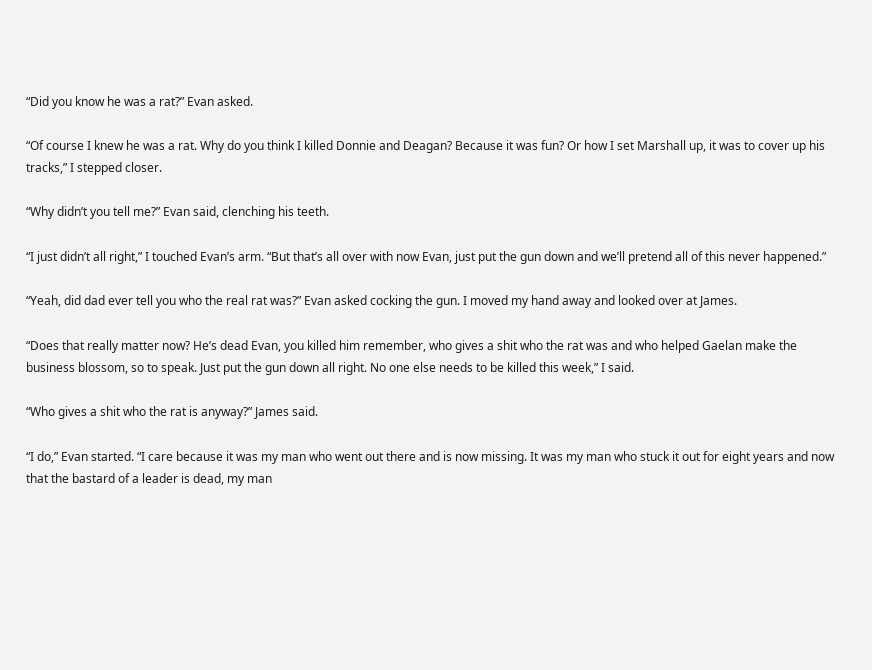“Did you know he was a rat?” Evan asked.

“Of course I knew he was a rat. Why do you think I killed Donnie and Deagan? Because it was fun? Or how I set Marshall up, it was to cover up his tracks,” I stepped closer.

“Why didn’t you tell me?” Evan said, clenching his teeth.

“I just didn’t all right,” I touched Evan’s arm. “But that’s all over with now Evan, just put the gun down and we’ll pretend all of this never happened.”

“Yeah, did dad ever tell you who the real rat was?” Evan asked cocking the gun. I moved my hand away and looked over at James.

“Does that really matter now? He’s dead Evan, you killed him remember, who gives a shit who the rat was and who helped Gaelan make the business blossom, so to speak. Just put the gun down all right. No one else needs to be killed this week,” I said.

“Who gives a shit who the rat is anyway?” James said.

“I do,” Evan started. “I care because it was my man who went out there and is now missing. It was my man who stuck it out for eight years and now that the bastard of a leader is dead, my man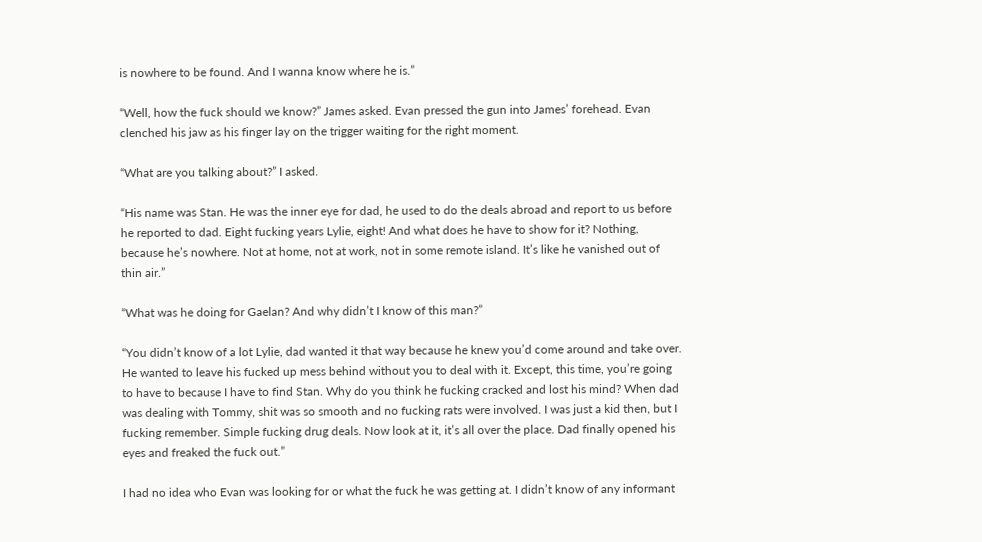is nowhere to be found. And I wanna know where he is.”

“Well, how the fuck should we know?” James asked. Evan pressed the gun into James’ forehead. Evan clenched his jaw as his finger lay on the trigger waiting for the right moment.

“What are you talking about?” I asked.

“His name was Stan. He was the inner eye for dad, he used to do the deals abroad and report to us before he reported to dad. Eight fucking years Lylie, eight! And what does he have to show for it? Nothing, because he’s nowhere. Not at home, not at work, not in some remote island. It’s like he vanished out of thin air.”

“What was he doing for Gaelan? And why didn’t I know of this man?”

“You didn’t know of a lot Lylie, dad wanted it that way because he knew you’d come around and take over. He wanted to leave his fucked up mess behind without you to deal with it. Except, this time, you’re going to have to because I have to find Stan. Why do you think he fucking cracked and lost his mind? When dad was dealing with Tommy, shit was so smooth and no fucking rats were involved. I was just a kid then, but I fucking remember. Simple fucking drug deals. Now look at it, it’s all over the place. Dad finally opened his eyes and freaked the fuck out.”

I had no idea who Evan was looking for or what the fuck he was getting at. I didn’t know of any informant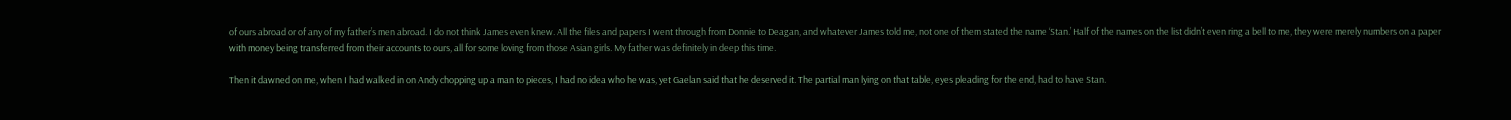of ours abroad or of any of my father’s men abroad. I do not think James even knew. All the files and papers I went through from Donnie to Deagan, and whatever James told me, not one of them stated the name ‘Stan.’ Half of the names on the list didn’t even ring a bell to me, they were merely numbers on a paper with money being transferred from their accounts to ours, all for some loving from those Asian girls. My father was definitely in deep this time.

Then it dawned on me, when I had walked in on Andy chopping up a man to pieces, I had no idea who he was, yet Gaelan said that he deserved it. The partial man lying on that table, eyes pleading for the end, had to have Stan.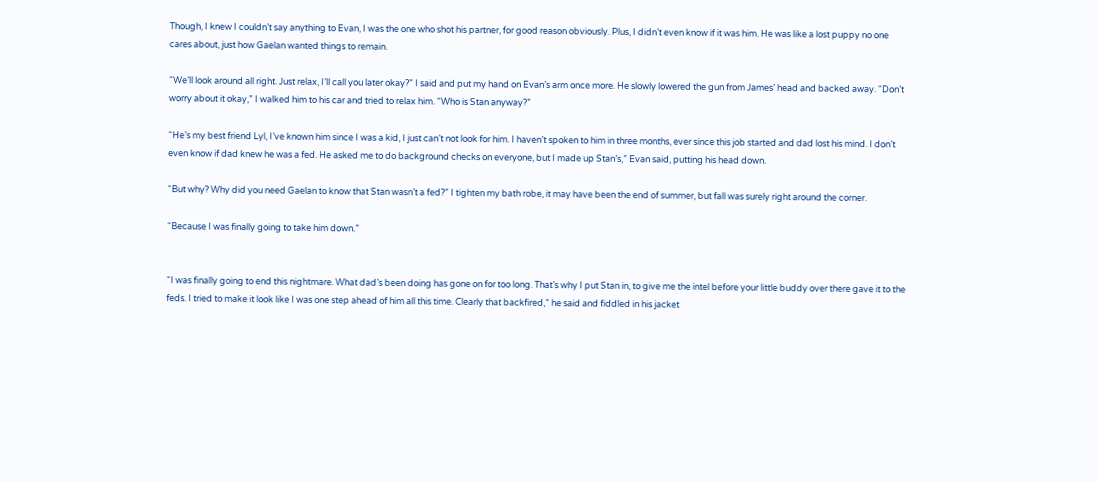Though, I knew I couldn’t say anything to Evan, I was the one who shot his partner, for good reason obviously. Plus, I didn’t even know if it was him. He was like a lost puppy no one cares about, just how Gaelan wanted things to remain.

“We’ll look around all right. Just relax, I’ll call you later okay?” I said and put my hand on Evan’s arm once more. He slowly lowered the gun from James’ head and backed away. “Don’t worry about it okay,” I walked him to his car and tried to relax him. “Who is Stan anyway?”

“He’s my best friend Lyl, I’ve known him since I was a kid, I just can’t not look for him. I haven’t spoken to him in three months, ever since this job started and dad lost his mind. I don’t even know if dad knew he was a fed. He asked me to do background checks on everyone, but I made up Stan’s,” Evan said, putting his head down.

“But why? Why did you need Gaelan to know that Stan wasn’t a fed?” I tighten my bath robe, it may have been the end of summer, but fall was surely right around the corner.

“Because I was finally going to take him down.”


“I was finally going to end this nightmare. What dad’s been doing has gone on for too long. That’s why I put Stan in, to give me the intel before your little buddy over there gave it to the feds. I tried to make it look like I was one step ahead of him all this time. Clearly that backfired,” he said and fiddled in his jacket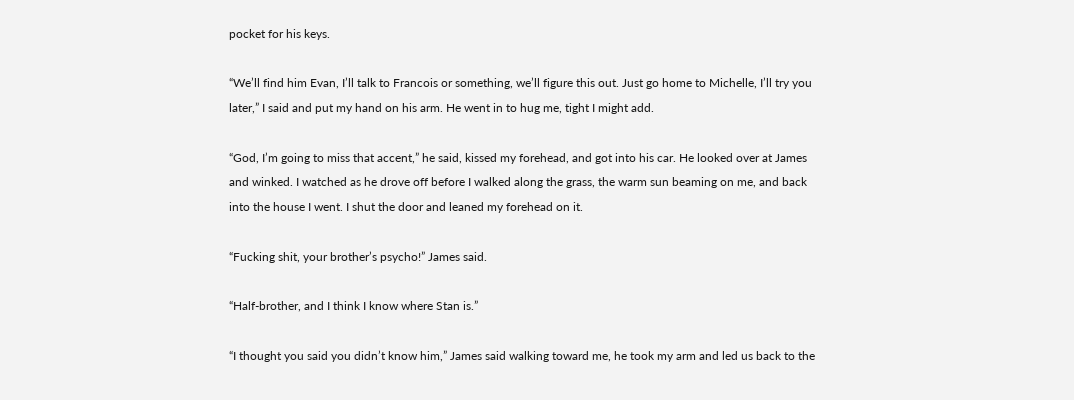pocket for his keys.

“We’ll find him Evan, I’ll talk to Francois or something, we’ll figure this out. Just go home to Michelle, I’ll try you later,” I said and put my hand on his arm. He went in to hug me, tight I might add.

“God, I’m going to miss that accent,” he said, kissed my forehead, and got into his car. He looked over at James and winked. I watched as he drove off before I walked along the grass, the warm sun beaming on me, and back into the house I went. I shut the door and leaned my forehead on it.

“Fucking shit, your brother’s psycho!” James said.

“Half-brother, and I think I know where Stan is.”

“I thought you said you didn’t know him,” James said walking toward me, he took my arm and led us back to the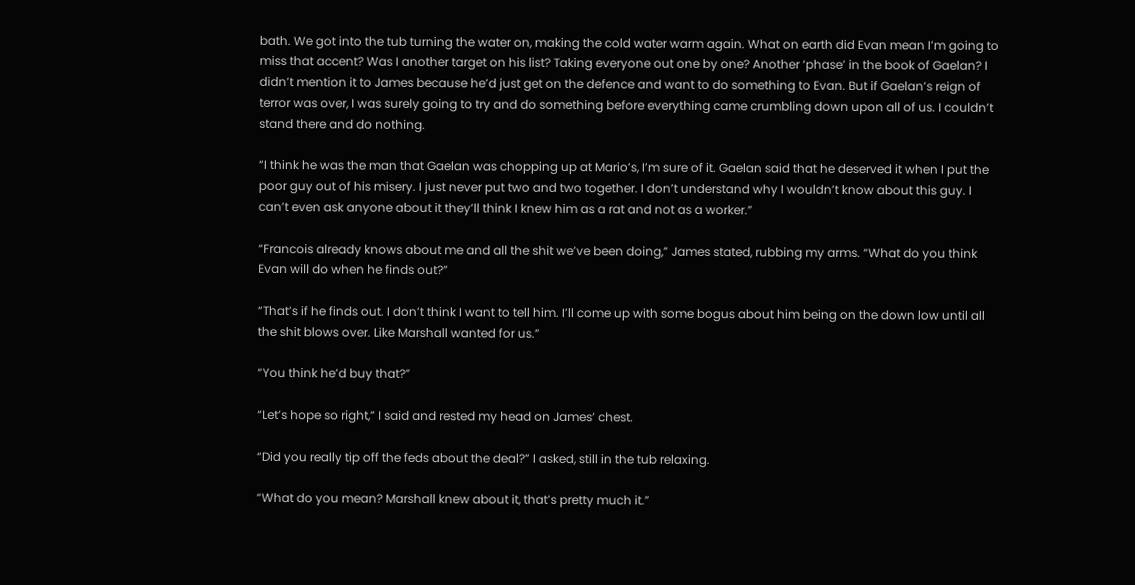bath. We got into the tub turning the water on, making the cold water warm again. What on earth did Evan mean I’m going to miss that accent? Was I another target on his list? Taking everyone out one by one? Another ‘phase’ in the book of Gaelan? I didn’t mention it to James because he’d just get on the defence and want to do something to Evan. But if Gaelan’s reign of terror was over, I was surely going to try and do something before everything came crumbling down upon all of us. I couldn’t stand there and do nothing.

“I think he was the man that Gaelan was chopping up at Mario’s, I’m sure of it. Gaelan said that he deserved it when I put the poor guy out of his misery. I just never put two and two together. I don’t understand why I wouldn’t know about this guy. I can’t even ask anyone about it they’ll think I knew him as a rat and not as a worker.”

“Francois already knows about me and all the shit we’ve been doing,” James stated, rubbing my arms. “What do you think Evan will do when he finds out?”

“That’s if he finds out. I don’t think I want to tell him. I’ll come up with some bogus about him being on the down low until all the shit blows over. Like Marshall wanted for us.”

“You think he’d buy that?”

“Let’s hope so right,” I said and rested my head on James’ chest.

“Did you really tip off the feds about the deal?” I asked, still in the tub relaxing.

“What do you mean? Marshall knew about it, that’s pretty much it.”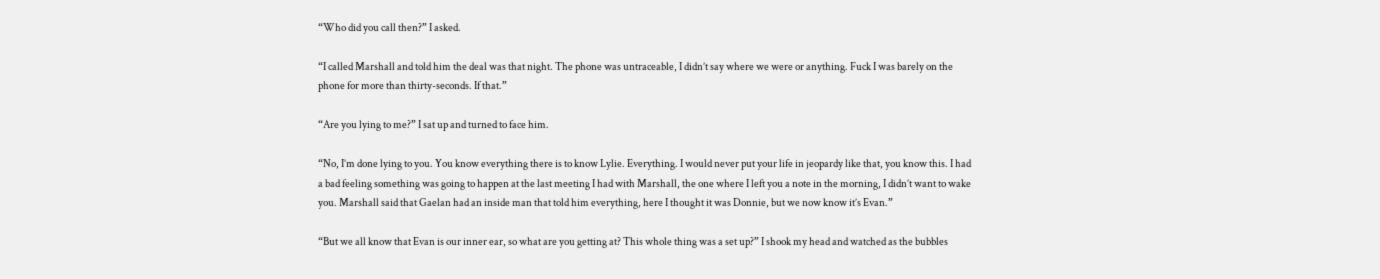“Who did you call then?” I asked.

“I called Marshall and told him the deal was that night. The phone was untraceable, I didn’t say where we were or anything. Fuck I was barely on the phone for more than thirty-seconds. If that.”

“Are you lying to me?” I sat up and turned to face him.

“No, I’m done lying to you. You know everything there is to know Lylie. Everything. I would never put your life in jeopardy like that, you know this. I had a bad feeling something was going to happen at the last meeting I had with Marshall, the one where I left you a note in the morning, I didn’t want to wake you. Marshall said that Gaelan had an inside man that told him everything, here I thought it was Donnie, but we now know it’s Evan.”

“But we all know that Evan is our inner ear, so what are you getting at? This whole thing was a set up?” I shook my head and watched as the bubbles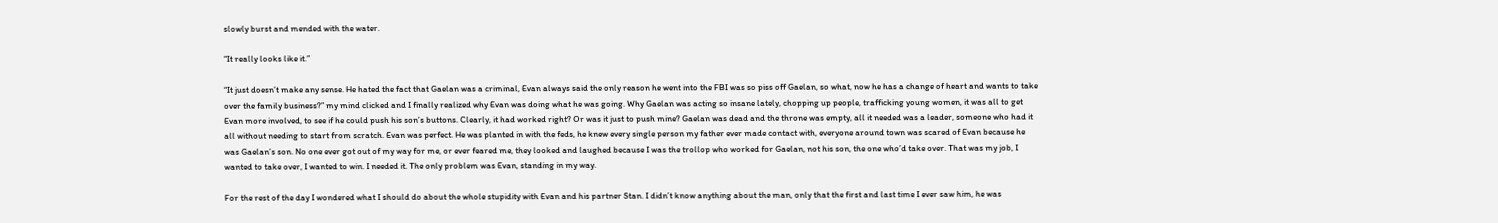slowly burst and mended with the water.

“It really looks like it.”

“It just doesn’t make any sense. He hated the fact that Gaelan was a criminal, Evan always said the only reason he went into the FBI was so piss off Gaelan, so what, now he has a change of heart and wants to take over the family business?” my mind clicked and I finally realized why Evan was doing what he was going. Why Gaelan was acting so insane lately, chopping up people, trafficking young women, it was all to get Evan more involved, to see if he could push his son’s buttons. Clearly, it had worked right? Or was it just to push mine? Gaelan was dead and the throne was empty, all it needed was a leader, someone who had it all without needing to start from scratch. Evan was perfect. He was planted in with the feds, he knew every single person my father ever made contact with, everyone around town was scared of Evan because he was Gaelan’s son. No one ever got out of my way for me, or ever feared me, they looked and laughed because I was the trollop who worked for Gaelan, not his son, the one who’d take over. That was my job, I wanted to take over, I wanted to win. I needed it. The only problem was Evan, standing in my way.

For the rest of the day I wondered what I should do about the whole stupidity with Evan and his partner Stan. I didn’t know anything about the man, only that the first and last time I ever saw him, he was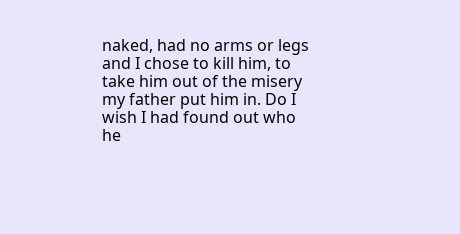naked, had no arms or legs and I chose to kill him, to take him out of the misery my father put him in. Do I wish I had found out who he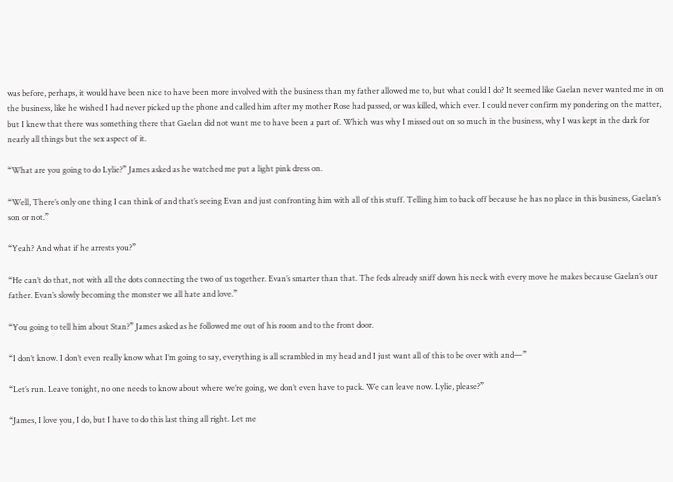was before, perhaps, it would have been nice to have been more involved with the business than my father allowed me to, but what could I do? It seemed like Gaelan never wanted me in on the business, like he wished I had never picked up the phone and called him after my mother Rose had passed, or was killed, which ever. I could never confirm my pondering on the matter, but I knew that there was something there that Gaelan did not want me to have been a part of. Which was why I missed out on so much in the business, why I was kept in the dark for nearly all things but the sex aspect of it.

“What are you going to do Lylie?” James asked as he watched me put a light pink dress on.

“Well, There’s only one thing I can think of and that’s seeing Evan and just confronting him with all of this stuff. Telling him to back off because he has no place in this business, Gaelan’s son or not.”

“Yeah? And what if he arrests you?”

“He can’t do that, not with all the dots connecting the two of us together. Evan’s smarter than that. The feds already sniff down his neck with every move he makes because Gaelan’s our father. Evan’s slowly becoming the monster we all hate and love.”

“You going to tell him about Stan?” James asked as he followed me out of his room and to the front door.

“I don’t know. I don’t even really know what I’m going to say, everything is all scrambled in my head and I just want all of this to be over with and—”

“Let’s run. Leave tonight, no one needs to know about where we’re going, we don’t even have to pack. We can leave now. Lylie, please?”

“James, I love you, I do, but I have to do this last thing all right. Let me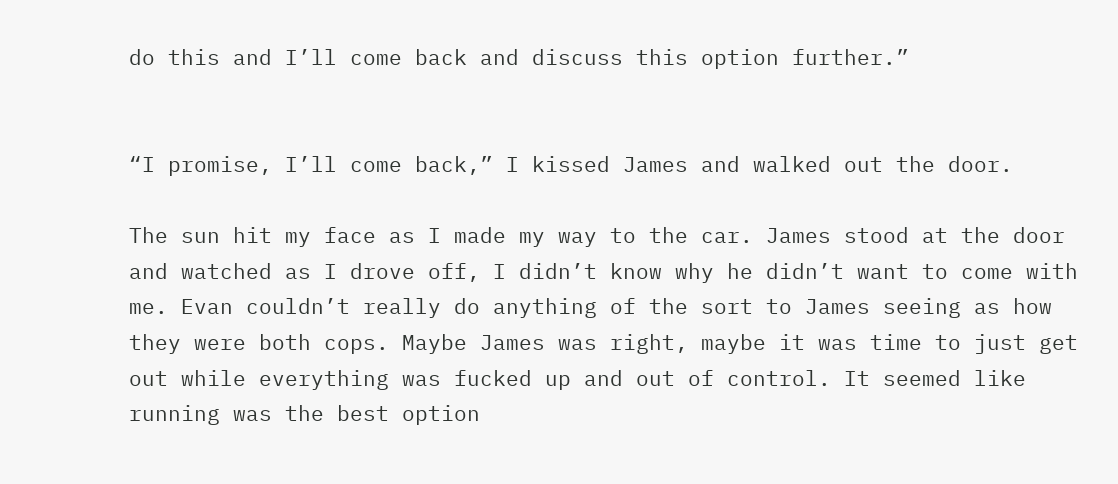do this and I’ll come back and discuss this option further.”


“I promise, I’ll come back,” I kissed James and walked out the door.

The sun hit my face as I made my way to the car. James stood at the door and watched as I drove off, I didn’t know why he didn’t want to come with me. Evan couldn’t really do anything of the sort to James seeing as how they were both cops. Maybe James was right, maybe it was time to just get out while everything was fucked up and out of control. It seemed like running was the best option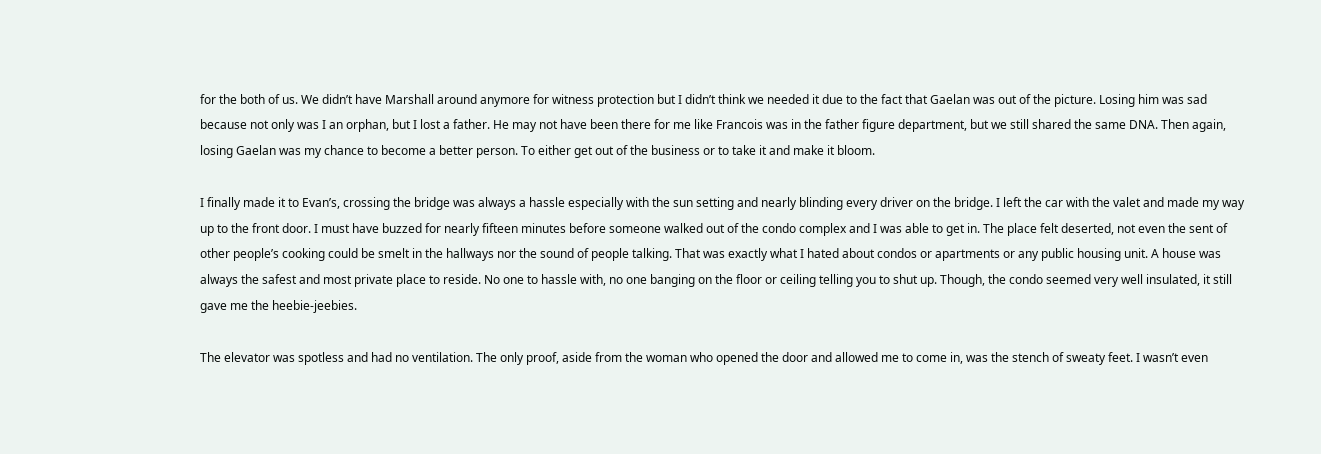for the both of us. We didn’t have Marshall around anymore for witness protection but I didn’t think we needed it due to the fact that Gaelan was out of the picture. Losing him was sad because not only was I an orphan, but I lost a father. He may not have been there for me like Francois was in the father figure department, but we still shared the same DNA. Then again, losing Gaelan was my chance to become a better person. To either get out of the business or to take it and make it bloom.

I finally made it to Evan’s, crossing the bridge was always a hassle especially with the sun setting and nearly blinding every driver on the bridge. I left the car with the valet and made my way up to the front door. I must have buzzed for nearly fifteen minutes before someone walked out of the condo complex and I was able to get in. The place felt deserted, not even the sent of other people’s cooking could be smelt in the hallways nor the sound of people talking. That was exactly what I hated about condos or apartments or any public housing unit. A house was always the safest and most private place to reside. No one to hassle with, no one banging on the floor or ceiling telling you to shut up. Though, the condo seemed very well insulated, it still gave me the heebie-jeebies.

The elevator was spotless and had no ventilation. The only proof, aside from the woman who opened the door and allowed me to come in, was the stench of sweaty feet. I wasn’t even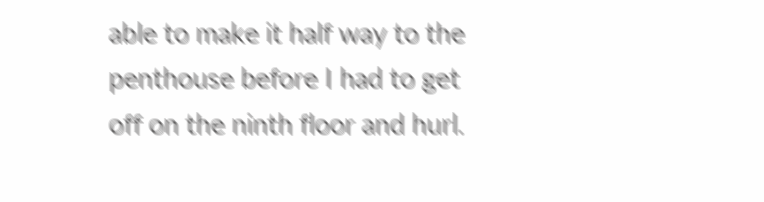able to make it half way to the penthouse before I had to get off on the ninth floor and hurl.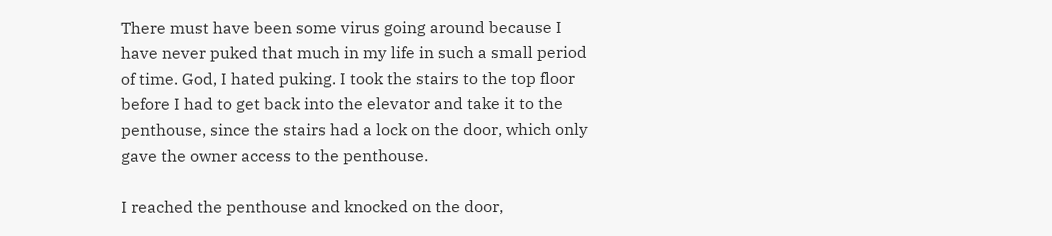There must have been some virus going around because I have never puked that much in my life in such a small period of time. God, I hated puking. I took the stairs to the top floor before I had to get back into the elevator and take it to the penthouse, since the stairs had a lock on the door, which only gave the owner access to the penthouse.

I reached the penthouse and knocked on the door,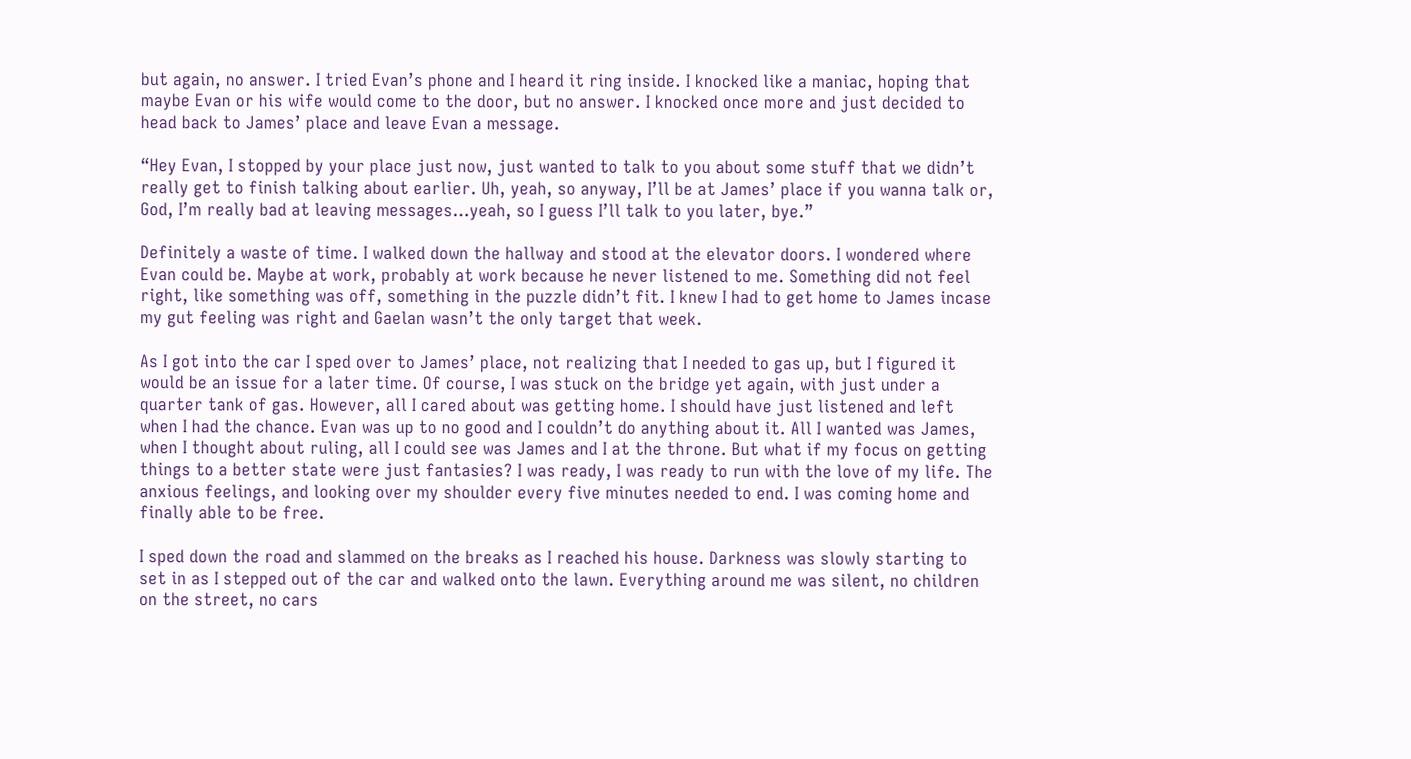but again, no answer. I tried Evan’s phone and I heard it ring inside. I knocked like a maniac, hoping that maybe Evan or his wife would come to the door, but no answer. I knocked once more and just decided to head back to James’ place and leave Evan a message.

“Hey Evan, I stopped by your place just now, just wanted to talk to you about some stuff that we didn’t really get to finish talking about earlier. Uh, yeah, so anyway, I’ll be at James’ place if you wanna talk or, God, I’m really bad at leaving messages…yeah, so I guess I’ll talk to you later, bye.”

Definitely a waste of time. I walked down the hallway and stood at the elevator doors. I wondered where Evan could be. Maybe at work, probably at work because he never listened to me. Something did not feel right, like something was off, something in the puzzle didn’t fit. I knew I had to get home to James incase my gut feeling was right and Gaelan wasn’t the only target that week.

As I got into the car I sped over to James’ place, not realizing that I needed to gas up, but I figured it would be an issue for a later time. Of course, I was stuck on the bridge yet again, with just under a quarter tank of gas. However, all I cared about was getting home. I should have just listened and left when I had the chance. Evan was up to no good and I couldn’t do anything about it. All I wanted was James, when I thought about ruling, all I could see was James and I at the throne. But what if my focus on getting things to a better state were just fantasies? I was ready, I was ready to run with the love of my life. The anxious feelings, and looking over my shoulder every five minutes needed to end. I was coming home and finally able to be free.

I sped down the road and slammed on the breaks as I reached his house. Darkness was slowly starting to set in as I stepped out of the car and walked onto the lawn. Everything around me was silent, no children on the street, no cars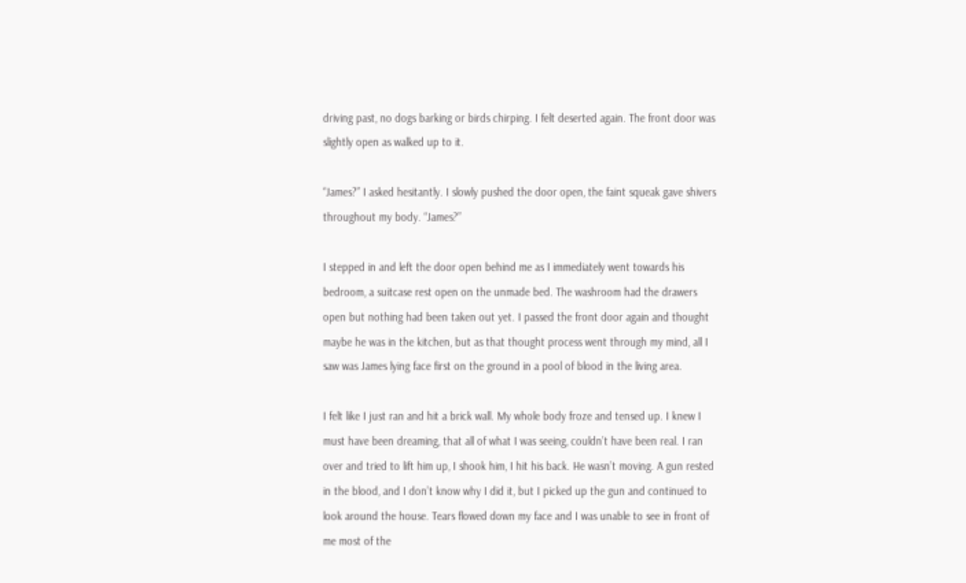driving past, no dogs barking or birds chirping. I felt deserted again. The front door was slightly open as walked up to it.

“James?” I asked hesitantly. I slowly pushed the door open, the faint squeak gave shivers throughout my body. “James?”

I stepped in and left the door open behind me as I immediately went towards his bedroom, a suitcase rest open on the unmade bed. The washroom had the drawers open but nothing had been taken out yet. I passed the front door again and thought maybe he was in the kitchen, but as that thought process went through my mind, all I saw was James lying face first on the ground in a pool of blood in the living area.

I felt like I just ran and hit a brick wall. My whole body froze and tensed up. I knew I must have been dreaming, that all of what I was seeing, couldn’t have been real. I ran over and tried to lift him up, I shook him, I hit his back. He wasn’t moving. A gun rested in the blood, and I don’t know why I did it, but I picked up the gun and continued to look around the house. Tears flowed down my face and I was unable to see in front of me most of the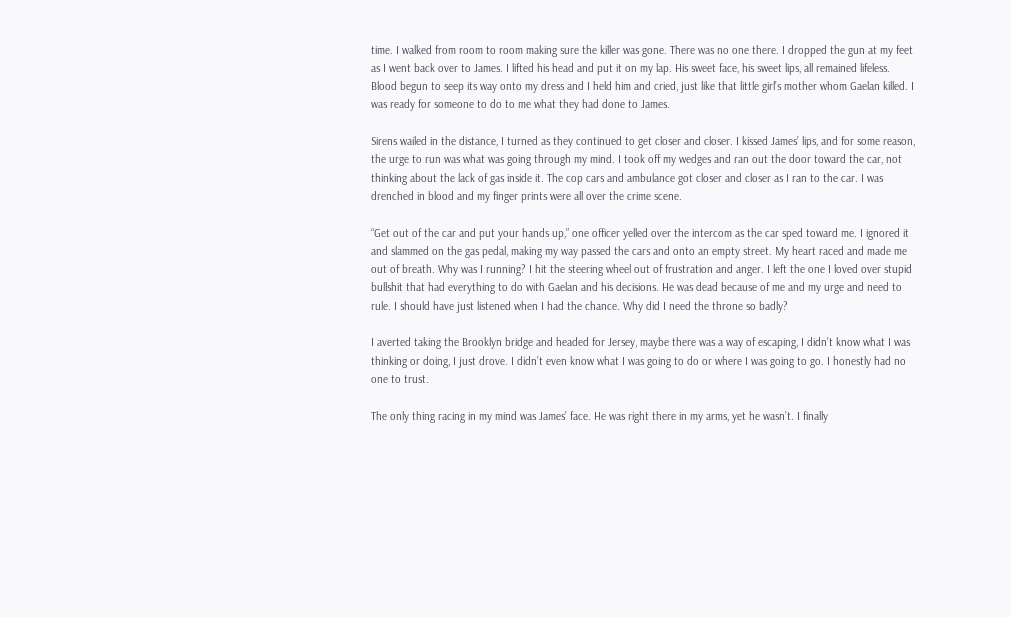time. I walked from room to room making sure the killer was gone. There was no one there. I dropped the gun at my feet as I went back over to James. I lifted his head and put it on my lap. His sweet face, his sweet lips, all remained lifeless. Blood begun to seep its way onto my dress and I held him and cried, just like that little girl’s mother whom Gaelan killed. I was ready for someone to do to me what they had done to James.

Sirens wailed in the distance, I turned as they continued to get closer and closer. I kissed James’ lips, and for some reason, the urge to run was what was going through my mind. I took off my wedges and ran out the door toward the car, not thinking about the lack of gas inside it. The cop cars and ambulance got closer and closer as I ran to the car. I was drenched in blood and my finger prints were all over the crime scene.

“Get out of the car and put your hands up,” one officer yelled over the intercom as the car sped toward me. I ignored it and slammed on the gas pedal, making my way passed the cars and onto an empty street. My heart raced and made me out of breath. Why was I running? I hit the steering wheel out of frustration and anger. I left the one I loved over stupid bullshit that had everything to do with Gaelan and his decisions. He was dead because of me and my urge and need to rule. I should have just listened when I had the chance. Why did I need the throne so badly?

I averted taking the Brooklyn bridge and headed for Jersey, maybe there was a way of escaping, I didn’t know what I was thinking or doing, I just drove. I didn’t even know what I was going to do or where I was going to go. I honestly had no one to trust.

The only thing racing in my mind was James’ face. He was right there in my arms, yet he wasn’t. I finally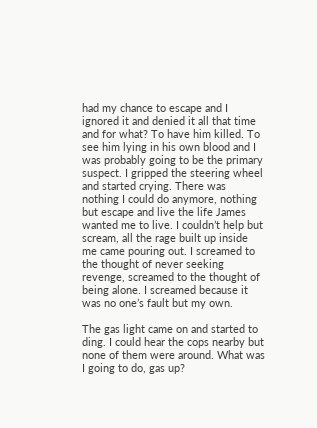had my chance to escape and I ignored it and denied it all that time and for what? To have him killed. To see him lying in his own blood and I was probably going to be the primary suspect. I gripped the steering wheel and started crying. There was nothing I could do anymore, nothing but escape and live the life James wanted me to live. I couldn’t help but scream, all the rage built up inside me came pouring out. I screamed to the thought of never seeking revenge, screamed to the thought of being alone. I screamed because it was no one’s fault but my own.

The gas light came on and started to ding. I could hear the cops nearby but none of them were around. What was I going to do, gas up?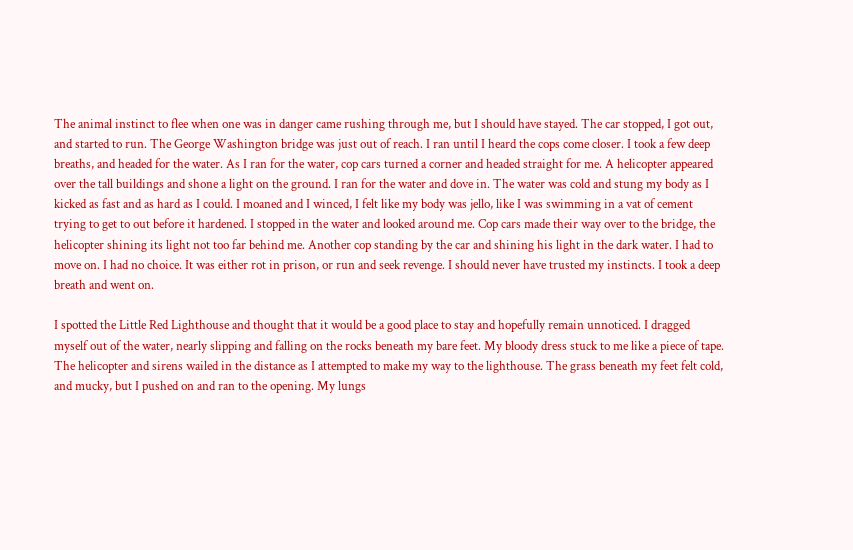The animal instinct to flee when one was in danger came rushing through me, but I should have stayed. The car stopped, I got out, and started to run. The George Washington bridge was just out of reach. I ran until I heard the cops come closer. I took a few deep breaths, and headed for the water. As I ran for the water, cop cars turned a corner and headed straight for me. A helicopter appeared over the tall buildings and shone a light on the ground. I ran for the water and dove in. The water was cold and stung my body as I kicked as fast and as hard as I could. I moaned and I winced, I felt like my body was jello, like I was swimming in a vat of cement trying to get to out before it hardened. I stopped in the water and looked around me. Cop cars made their way over to the bridge, the helicopter shining its light not too far behind me. Another cop standing by the car and shining his light in the dark water. I had to move on. I had no choice. It was either rot in prison, or run and seek revenge. I should never have trusted my instincts. I took a deep breath and went on.

I spotted the Little Red Lighthouse and thought that it would be a good place to stay and hopefully remain unnoticed. I dragged myself out of the water, nearly slipping and falling on the rocks beneath my bare feet. My bloody dress stuck to me like a piece of tape. The helicopter and sirens wailed in the distance as I attempted to make my way to the lighthouse. The grass beneath my feet felt cold, and mucky, but I pushed on and ran to the opening. My lungs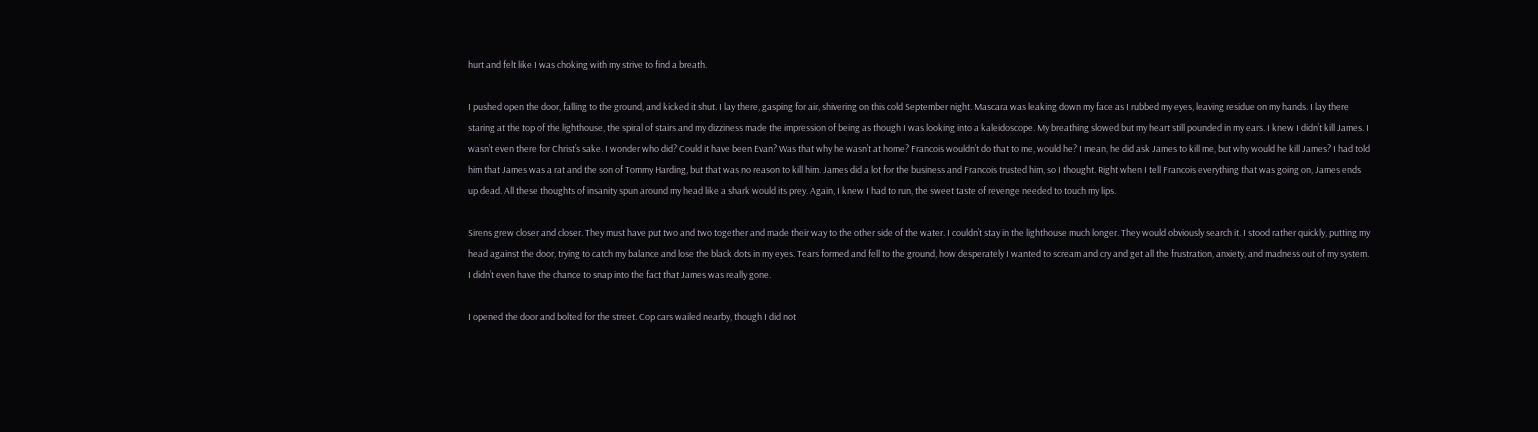hurt and felt like I was choking with my strive to find a breath.

I pushed open the door, falling to the ground, and kicked it shut. I lay there, gasping for air, shivering on this cold September night. Mascara was leaking down my face as I rubbed my eyes, leaving residue on my hands. I lay there staring at the top of the lighthouse, the spiral of stairs and my dizziness made the impression of being as though I was looking into a kaleidoscope. My breathing slowed but my heart still pounded in my ears. I knew I didn’t kill James. I wasn’t even there for Christ’s sake. I wonder who did? Could it have been Evan? Was that why he wasn’t at home? Francois wouldn’t do that to me, would he? I mean, he did ask James to kill me, but why would he kill James? I had told him that James was a rat and the son of Tommy Harding, but that was no reason to kill him. James did a lot for the business and Francois trusted him, so I thought. Right when I tell Francois everything that was going on, James ends up dead. All these thoughts of insanity spun around my head like a shark would its prey. Again, I knew I had to run, the sweet taste of revenge needed to touch my lips.

Sirens grew closer and closer. They must have put two and two together and made their way to the other side of the water. I couldn’t stay in the lighthouse much longer. They would obviously search it. I stood rather quickly, putting my head against the door, trying to catch my balance and lose the black dots in my eyes. Tears formed and fell to the ground, how desperately I wanted to scream and cry and get all the frustration, anxiety, and madness out of my system. I didn’t even have the chance to snap into the fact that James was really gone.

I opened the door and bolted for the street. Cop cars wailed nearby, though I did not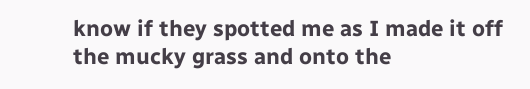know if they spotted me as I made it off the mucky grass and onto the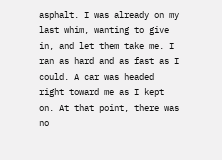asphalt. I was already on my last whim, wanting to give in, and let them take me. I ran as hard and as fast as I could. A car was headed right toward me as I kept on. At that point, there was no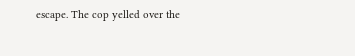escape. The cop yelled over the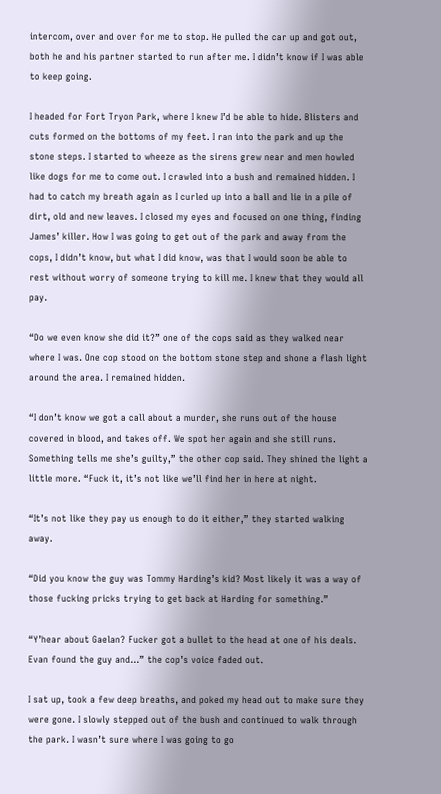intercom, over and over for me to stop. He pulled the car up and got out, both he and his partner started to run after me. I didn’t know if I was able to keep going.

I headed for Fort Tryon Park, where I knew I’d be able to hide. Blisters and cuts formed on the bottoms of my feet. I ran into the park and up the stone steps. I started to wheeze as the sirens grew near and men howled like dogs for me to come out. I crawled into a bush and remained hidden. I had to catch my breath again as I curled up into a ball and lie in a pile of dirt, old and new leaves. I closed my eyes and focused on one thing, finding James’ killer. How I was going to get out of the park and away from the cops, I didn’t know, but what I did know, was that I would soon be able to rest without worry of someone trying to kill me. I knew that they would all pay.

“Do we even know she did it?” one of the cops said as they walked near where I was. One cop stood on the bottom stone step and shone a flash light around the area. I remained hidden.

“I don’t know we got a call about a murder, she runs out of the house covered in blood, and takes off. We spot her again and she still runs. Something tells me she’s guilty,” the other cop said. They shined the light a little more. “Fuck it, it’s not like we’ll find her in here at night.

“It’s not like they pay us enough to do it either,” they started walking away.

“Did you know the guy was Tommy Harding’s kid? Most likely it was a way of those fucking pricks trying to get back at Harding for something.”

“Y’hear about Gaelan? Fucker got a bullet to the head at one of his deals. Evan found the guy and…” the cop’s voice faded out.

I sat up, took a few deep breaths, and poked my head out to make sure they were gone. I slowly stepped out of the bush and continued to walk through the park. I wasn’t sure where I was going to go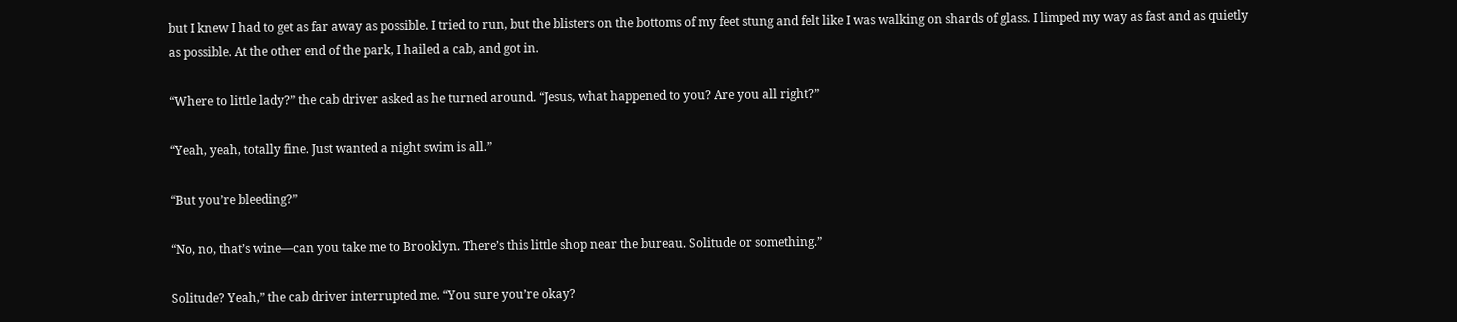but I knew I had to get as far away as possible. I tried to run, but the blisters on the bottoms of my feet stung and felt like I was walking on shards of glass. I limped my way as fast and as quietly as possible. At the other end of the park, I hailed a cab, and got in.

“Where to little lady?” the cab driver asked as he turned around. “Jesus, what happened to you? Are you all right?”

“Yeah, yeah, totally fine. Just wanted a night swim is all.”

“But you’re bleeding?”

“No, no, that’s wine—can you take me to Brooklyn. There’s this little shop near the bureau. Solitude or something.”

Solitude? Yeah,” the cab driver interrupted me. “You sure you’re okay?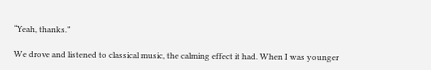“Yeah, thanks.”

We drove and listened to classical music, the calming effect it had. When I was younger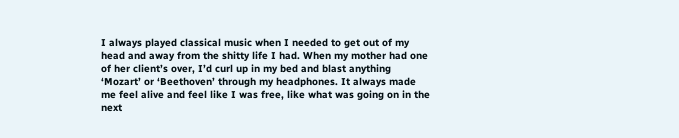I always played classical music when I needed to get out of my head and away from the shitty life I had. When my mother had one of her client’s over, I’d curl up in my bed and blast anything ‘Mozart’ or ‘Beethoven’ through my headphones. It always made me feel alive and feel like I was free, like what was going on in the next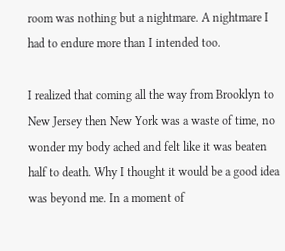room was nothing but a nightmare. A nightmare I had to endure more than I intended too.

I realized that coming all the way from Brooklyn to New Jersey then New York was a waste of time, no wonder my body ached and felt like it was beaten half to death. Why I thought it would be a good idea was beyond me. In a moment of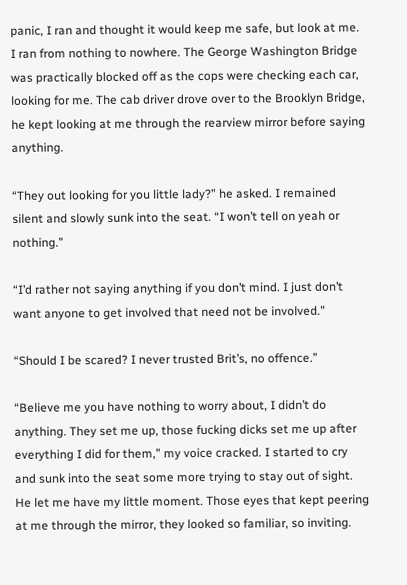panic, I ran and thought it would keep me safe, but look at me. I ran from nothing to nowhere. The George Washington Bridge was practically blocked off as the cops were checking each car, looking for me. The cab driver drove over to the Brooklyn Bridge, he kept looking at me through the rearview mirror before saying anything.

“They out looking for you little lady?” he asked. I remained silent and slowly sunk into the seat. “I won’t tell on yeah or nothing.”

“I’d rather not saying anything if you don’t mind. I just don’t want anyone to get involved that need not be involved.”

“Should I be scared? I never trusted Brit’s, no offence.”

“Believe me you have nothing to worry about, I didn’t do anything. They set me up, those fucking dicks set me up after everything I did for them,” my voice cracked. I started to cry and sunk into the seat some more trying to stay out of sight. He let me have my little moment. Those eyes that kept peering at me through the mirror, they looked so familiar, so inviting.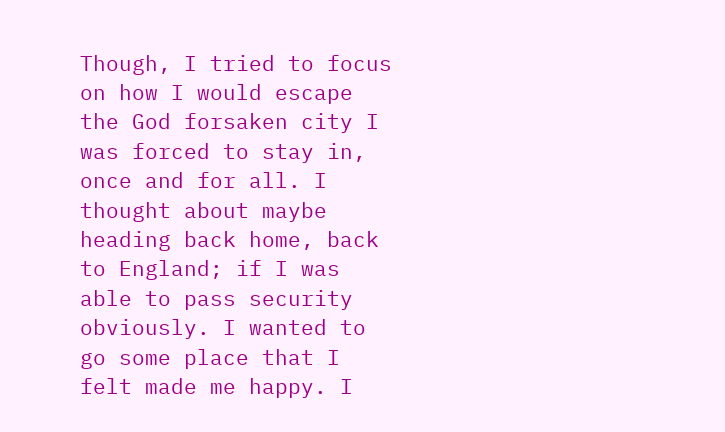Though, I tried to focus on how I would escape the God forsaken city I was forced to stay in, once and for all. I thought about maybe heading back home, back to England; if I was able to pass security obviously. I wanted to go some place that I felt made me happy. I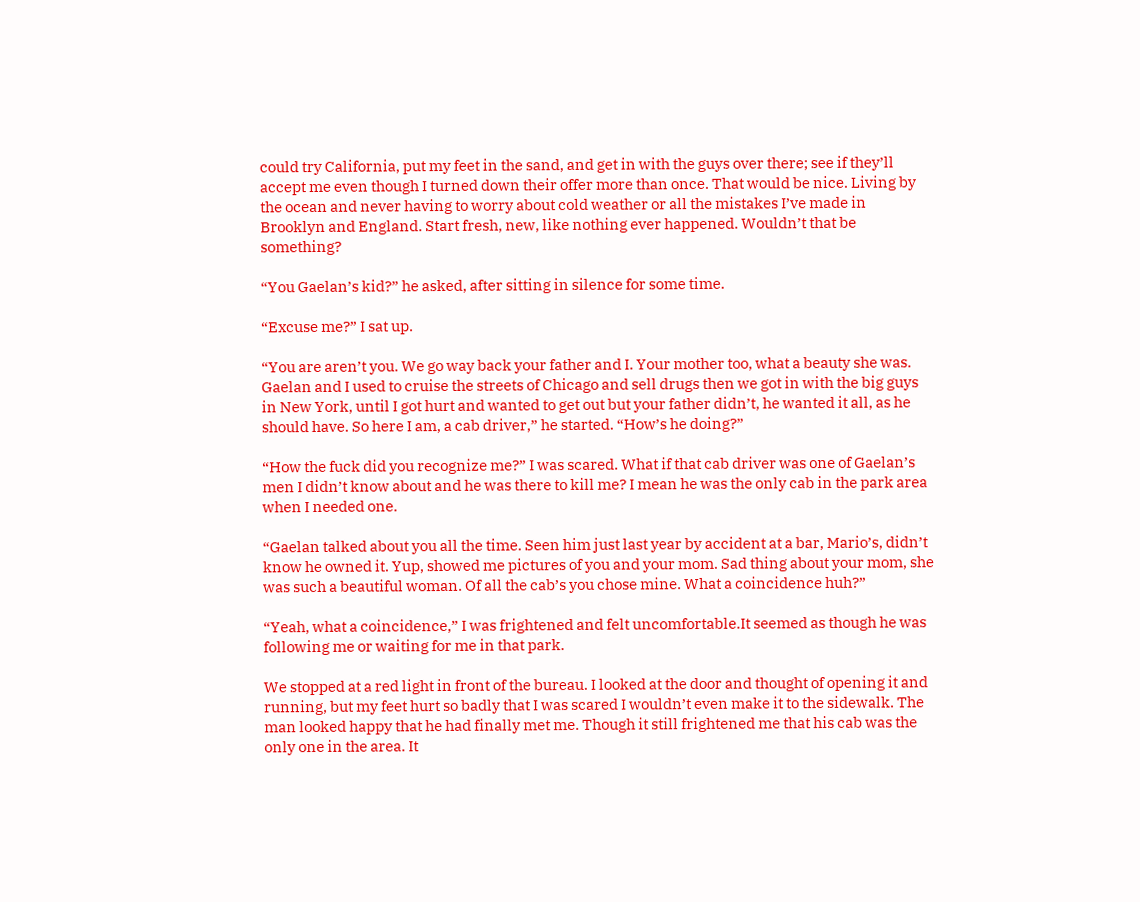could try California, put my feet in the sand, and get in with the guys over there; see if they’ll accept me even though I turned down their offer more than once. That would be nice. Living by the ocean and never having to worry about cold weather or all the mistakes I’ve made in Brooklyn and England. Start fresh, new, like nothing ever happened. Wouldn’t that be something?

“You Gaelan’s kid?” he asked, after sitting in silence for some time.

“Excuse me?” I sat up.

“You are aren’t you. We go way back your father and I. Your mother too, what a beauty she was. Gaelan and I used to cruise the streets of Chicago and sell drugs then we got in with the big guys in New York, until I got hurt and wanted to get out but your father didn’t, he wanted it all, as he should have. So here I am, a cab driver,” he started. “How’s he doing?”

“How the fuck did you recognize me?” I was scared. What if that cab driver was one of Gaelan’s men I didn’t know about and he was there to kill me? I mean he was the only cab in the park area when I needed one.

“Gaelan talked about you all the time. Seen him just last year by accident at a bar, Mario’s, didn’t know he owned it. Yup, showed me pictures of you and your mom. Sad thing about your mom, she was such a beautiful woman. Of all the cab’s you chose mine. What a coincidence huh?”

“Yeah, what a coincidence,” I was frightened and felt uncomfortable.It seemed as though he was following me or waiting for me in that park.

We stopped at a red light in front of the bureau. I looked at the door and thought of opening it and running, but my feet hurt so badly that I was scared I wouldn’t even make it to the sidewalk. The man looked happy that he had finally met me. Though it still frightened me that his cab was the only one in the area. It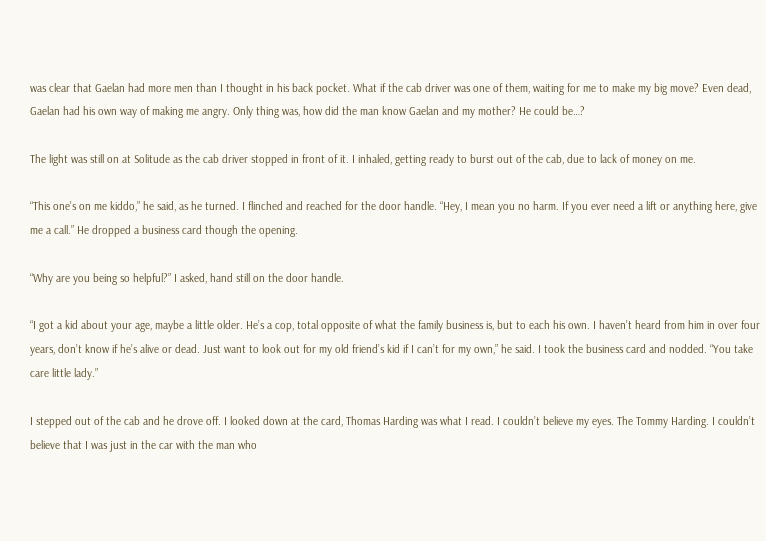was clear that Gaelan had more men than I thought in his back pocket. What if the cab driver was one of them, waiting for me to make my big move? Even dead, Gaelan had his own way of making me angry. Only thing was, how did the man know Gaelan and my mother? He could be…?

The light was still on at Solitude as the cab driver stopped in front of it. I inhaled, getting ready to burst out of the cab, due to lack of money on me.

“This one’s on me kiddo,” he said, as he turned. I flinched and reached for the door handle. “Hey, I mean you no harm. If you ever need a lift or anything here, give me a call.” He dropped a business card though the opening.

“Why are you being so helpful?” I asked, hand still on the door handle.

“I got a kid about your age, maybe a little older. He’s a cop, total opposite of what the family business is, but to each his own. I haven’t heard from him in over four years, don’t know if he’s alive or dead. Just want to look out for my old friend’s kid if I can’t for my own,” he said. I took the business card and nodded. “You take care little lady.”

I stepped out of the cab and he drove off. I looked down at the card, Thomas Harding was what I read. I couldn’t believe my eyes. The Tommy Harding. I couldn’t believe that I was just in the car with the man who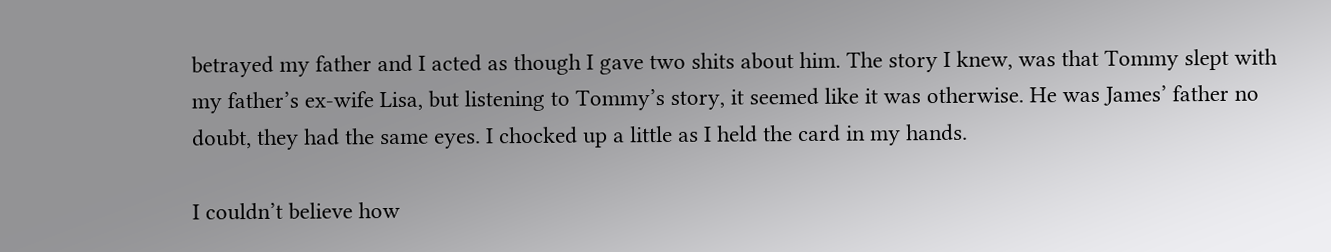betrayed my father and I acted as though I gave two shits about him. The story I knew, was that Tommy slept with my father’s ex-wife Lisa, but listening to Tommy’s story, it seemed like it was otherwise. He was James’ father no doubt, they had the same eyes. I chocked up a little as I held the card in my hands.

I couldn’t believe how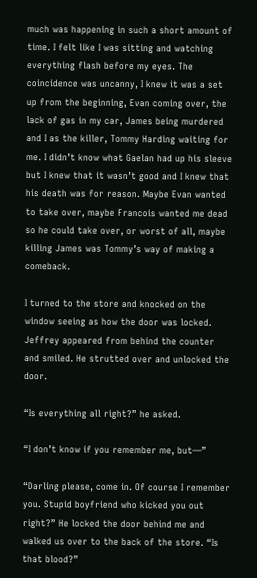much was happening in such a short amount of time. I felt like I was sitting and watching everything flash before my eyes. The coincidence was uncanny, I knew it was a set up from the beginning, Evan coming over, the lack of gas in my car, James being murdered and I as the killer, Tommy Harding waiting for me. I didn’t know what Gaelan had up his sleeve but I knew that it wasn’t good and I knew that his death was for reason. Maybe Evan wanted to take over, maybe Francois wanted me dead so he could take over, or worst of all, maybe killing James was Tommy’s way of making a comeback.

I turned to the store and knocked on the window seeing as how the door was locked. Jeffrey appeared from behind the counter and smiled. He strutted over and unlocked the door.

“Is everything all right?” he asked.

“I don’t know if you remember me, but—”

“Darling please, come in. Of course I remember you. Stupid boyfriend who kicked you out right?” He locked the door behind me and walked us over to the back of the store. “Is that blood?”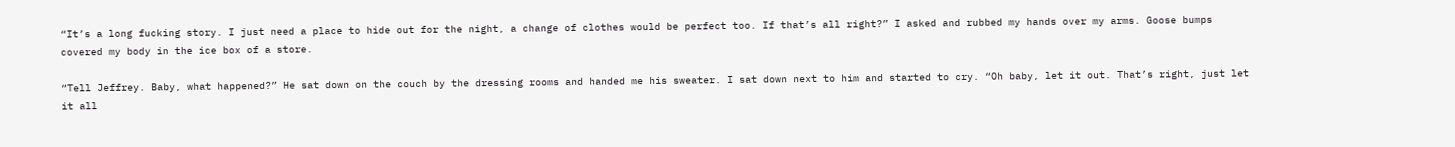“It’s a long fucking story. I just need a place to hide out for the night, a change of clothes would be perfect too. If that’s all right?” I asked and rubbed my hands over my arms. Goose bumps covered my body in the ice box of a store.

“Tell Jeffrey. Baby, what happened?” He sat down on the couch by the dressing rooms and handed me his sweater. I sat down next to him and started to cry. “Oh baby, let it out. That’s right, just let it all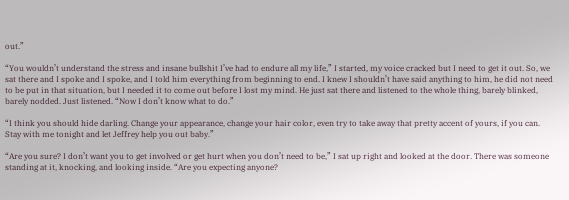out.”

“You wouldn’t understand the stress and insane bullshit I’ve had to endure all my life,” I started, my voice cracked but I need to get it out. So, we sat there and I spoke and I spoke, and I told him everything from beginning to end. I knew I shouldn’t have said anything to him, he did not need to be put in that situation, but I needed it to come out before I lost my mind. He just sat there and listened to the whole thing, barely blinked, barely nodded. Just listened. “Now I don’t know what to do.”

“I think you should hide darling. Change your appearance, change your hair color, even try to take away that pretty accent of yours, if you can. Stay with me tonight and let Jeffrey help you out baby.”

“Are you sure? I don’t want you to get involved or get hurt when you don’t need to be,” I sat up right and looked at the door. There was someone standing at it, knocking, and looking inside. “Are you expecting anyone?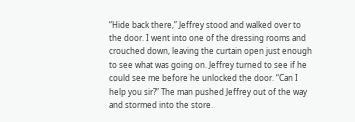“Hide back there,” Jeffrey stood and walked over to the door. I went into one of the dressing rooms and crouched down, leaving the curtain open just enough to see what was going on. Jeffrey turned to see if he could see me before he unlocked the door. “Can I help you sir?” The man pushed Jeffrey out of the way and stormed into the store.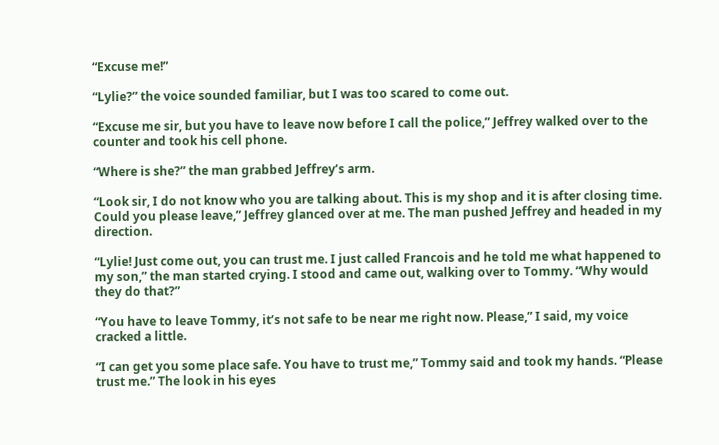“Excuse me!”

“Lylie?” the voice sounded familiar, but I was too scared to come out.

“Excuse me sir, but you have to leave now before I call the police,” Jeffrey walked over to the counter and took his cell phone.

“Where is she?” the man grabbed Jeffrey’s arm.

“Look sir, I do not know who you are talking about. This is my shop and it is after closing time. Could you please leave,” Jeffrey glanced over at me. The man pushed Jeffrey and headed in my direction.

“Lylie! Just come out, you can trust me. I just called Francois and he told me what happened to my son,” the man started crying. I stood and came out, walking over to Tommy. “Why would they do that?”

“You have to leave Tommy, it’s not safe to be near me right now. Please,” I said, my voice cracked a little.

“I can get you some place safe. You have to trust me,” Tommy said and took my hands. “Please trust me.” The look in his eyes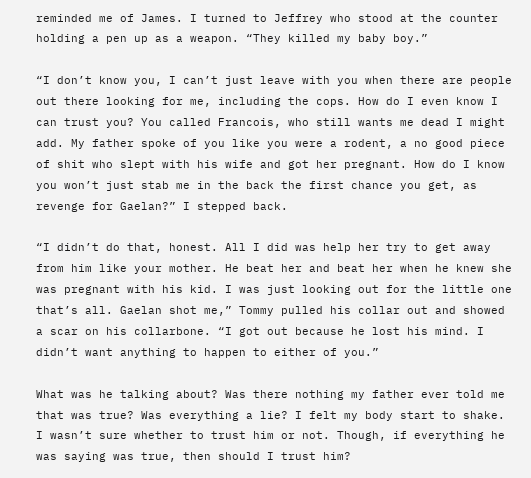reminded me of James. I turned to Jeffrey who stood at the counter holding a pen up as a weapon. “They killed my baby boy.”

“I don’t know you, I can’t just leave with you when there are people out there looking for me, including the cops. How do I even know I can trust you? You called Francois, who still wants me dead I might add. My father spoke of you like you were a rodent, a no good piece of shit who slept with his wife and got her pregnant. How do I know you won’t just stab me in the back the first chance you get, as revenge for Gaelan?” I stepped back.

“I didn’t do that, honest. All I did was help her try to get away from him like your mother. He beat her and beat her when he knew she was pregnant with his kid. I was just looking out for the little one that’s all. Gaelan shot me,” Tommy pulled his collar out and showed a scar on his collarbone. “I got out because he lost his mind. I didn’t want anything to happen to either of you.”

What was he talking about? Was there nothing my father ever told me that was true? Was everything a lie? I felt my body start to shake. I wasn’t sure whether to trust him or not. Though, if everything he was saying was true, then should I trust him?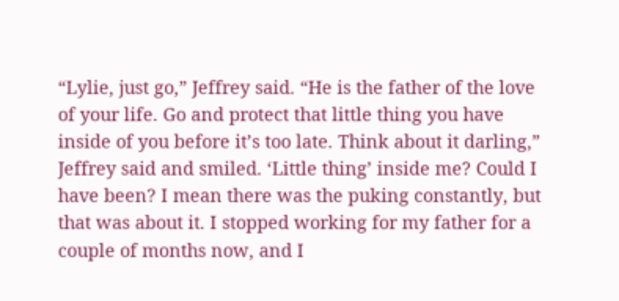“Lylie, just go,” Jeffrey said. “He is the father of the love of your life. Go and protect that little thing you have inside of you before it’s too late. Think about it darling,” Jeffrey said and smiled. ‘Little thing’ inside me? Could I have been? I mean there was the puking constantly, but that was about it. I stopped working for my father for a couple of months now, and I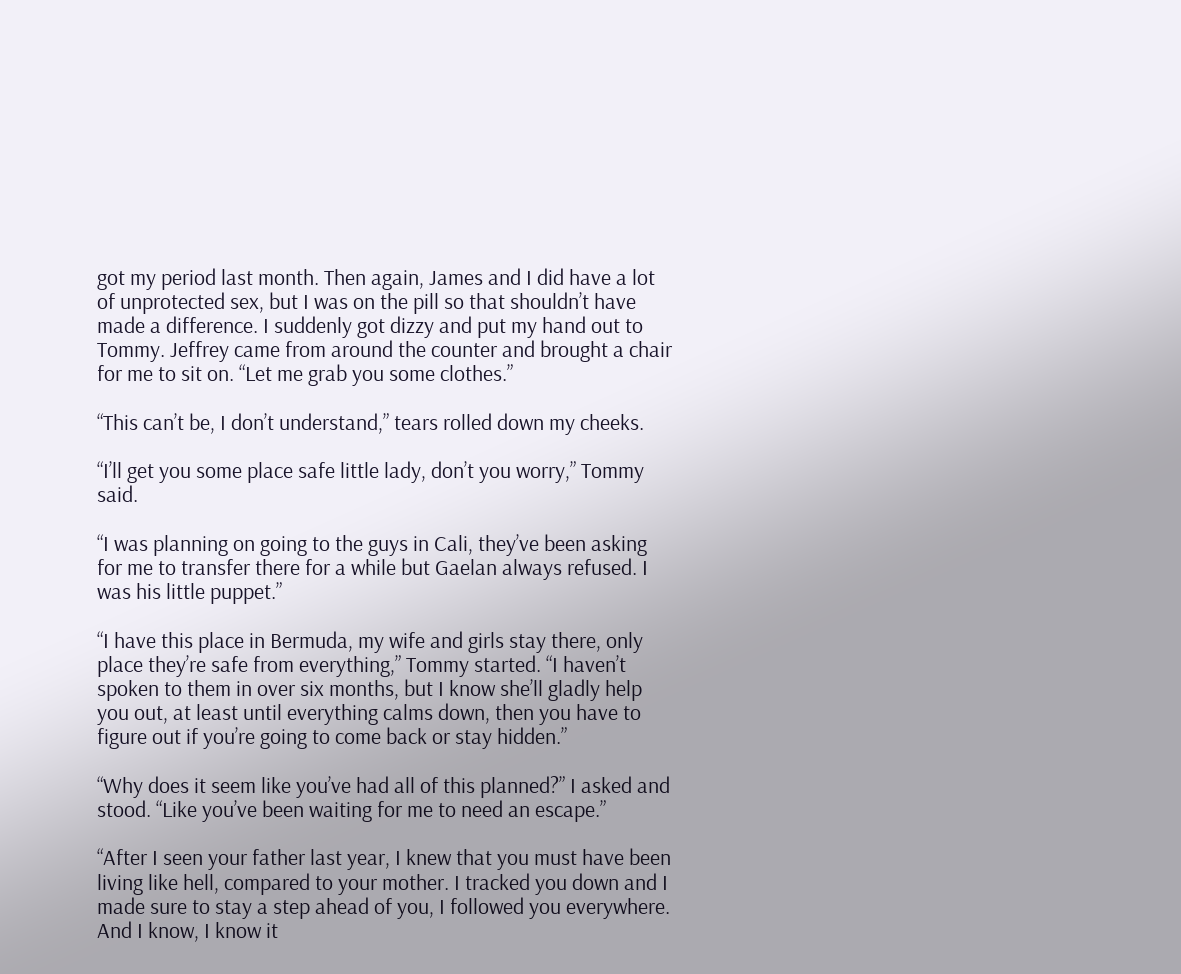got my period last month. Then again, James and I did have a lot of unprotected sex, but I was on the pill so that shouldn’t have made a difference. I suddenly got dizzy and put my hand out to Tommy. Jeffrey came from around the counter and brought a chair for me to sit on. “Let me grab you some clothes.”

“This can’t be, I don’t understand,” tears rolled down my cheeks.

“I’ll get you some place safe little lady, don’t you worry,” Tommy said.

“I was planning on going to the guys in Cali, they’ve been asking for me to transfer there for a while but Gaelan always refused. I was his little puppet.”

“I have this place in Bermuda, my wife and girls stay there, only place they’re safe from everything,” Tommy started. “I haven’t spoken to them in over six months, but I know she’ll gladly help you out, at least until everything calms down, then you have to figure out if you’re going to come back or stay hidden.”

“Why does it seem like you’ve had all of this planned?” I asked and stood. “Like you’ve been waiting for me to need an escape.”

“After I seen your father last year, I knew that you must have been living like hell, compared to your mother. I tracked you down and I made sure to stay a step ahead of you, I followed you everywhere. And I know, I know it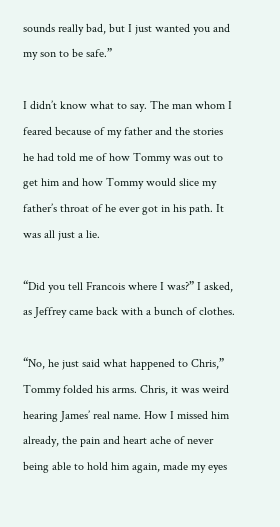sounds really bad, but I just wanted you and my son to be safe.”

I didn’t know what to say. The man whom I feared because of my father and the stories he had told me of how Tommy was out to get him and how Tommy would slice my father’s throat of he ever got in his path. It was all just a lie.

“Did you tell Francois where I was?” I asked, as Jeffrey came back with a bunch of clothes.

“No, he just said what happened to Chris,” Tommy folded his arms. Chris, it was weird hearing James’ real name. How I missed him already, the pain and heart ache of never being able to hold him again, made my eyes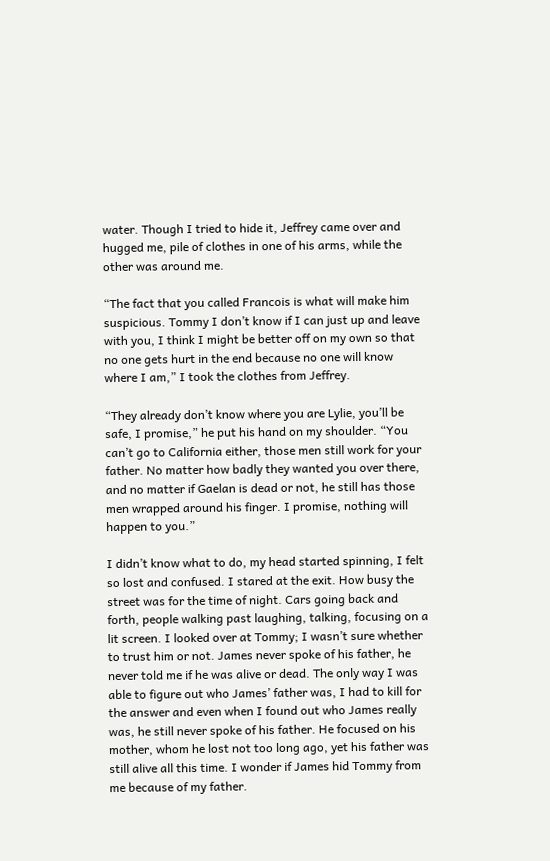water. Though I tried to hide it, Jeffrey came over and hugged me, pile of clothes in one of his arms, while the other was around me.

“The fact that you called Francois is what will make him suspicious. Tommy I don’t know if I can just up and leave with you, I think I might be better off on my own so that no one gets hurt in the end because no one will know where I am,” I took the clothes from Jeffrey.

“They already don’t know where you are Lylie, you’ll be safe, I promise,” he put his hand on my shoulder. “You can’t go to California either, those men still work for your father. No matter how badly they wanted you over there, and no matter if Gaelan is dead or not, he still has those men wrapped around his finger. I promise, nothing will happen to you.”

I didn’t know what to do, my head started spinning, I felt so lost and confused. I stared at the exit. How busy the street was for the time of night. Cars going back and forth, people walking past laughing, talking, focusing on a lit screen. I looked over at Tommy; I wasn’t sure whether to trust him or not. James never spoke of his father, he never told me if he was alive or dead. The only way I was able to figure out who James’ father was, I had to kill for the answer and even when I found out who James really was, he still never spoke of his father. He focused on his mother, whom he lost not too long ago, yet his father was still alive all this time. I wonder if James hid Tommy from me because of my father.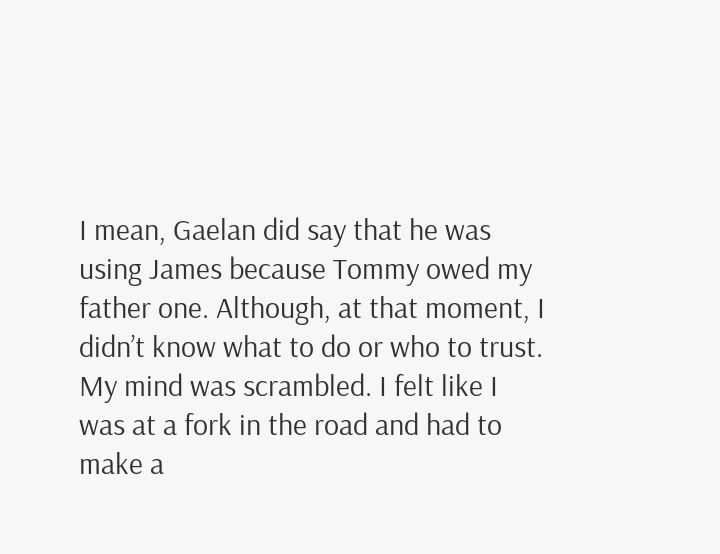I mean, Gaelan did say that he was using James because Tommy owed my father one. Although, at that moment, I didn’t know what to do or who to trust. My mind was scrambled. I felt like I was at a fork in the road and had to make a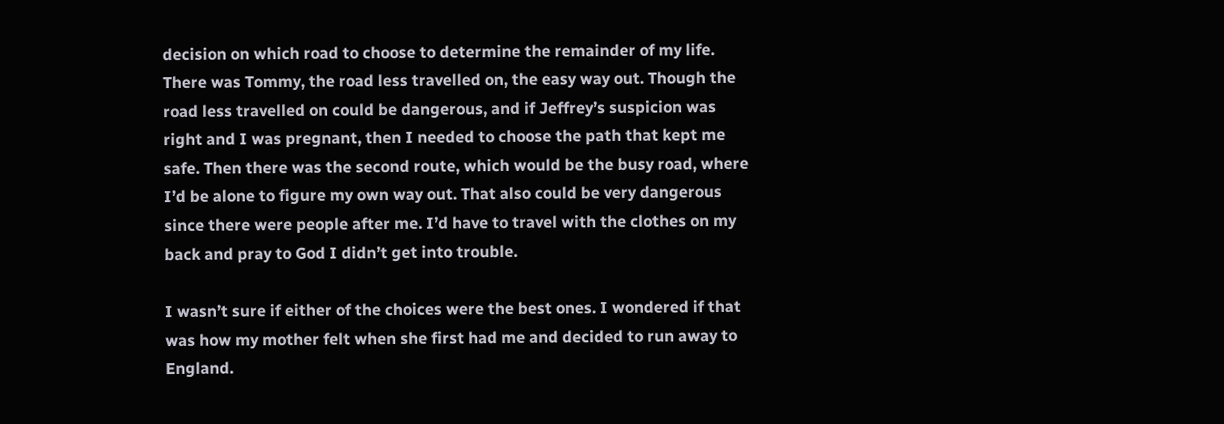decision on which road to choose to determine the remainder of my life. There was Tommy, the road less travelled on, the easy way out. Though the road less travelled on could be dangerous, and if Jeffrey’s suspicion was right and I was pregnant, then I needed to choose the path that kept me safe. Then there was the second route, which would be the busy road, where I’d be alone to figure my own way out. That also could be very dangerous since there were people after me. I’d have to travel with the clothes on my back and pray to God I didn’t get into trouble.

I wasn’t sure if either of the choices were the best ones. I wondered if that was how my mother felt when she first had me and decided to run away to England.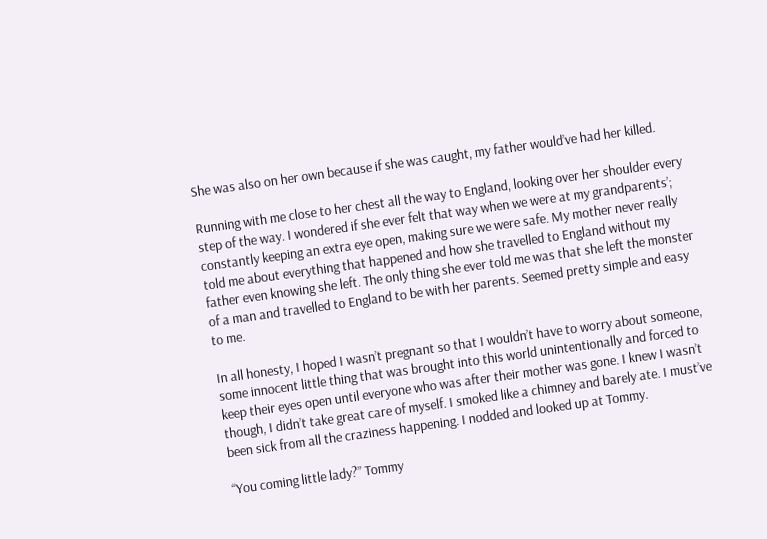She was also on her own because if she was caught, my father would’ve had her killed.

Running with me close to her chest all the way to England, looking over her shoulder every step of the way. I wondered if she ever felt that way when we were at my grandparents’; constantly keeping an extra eye open, making sure we were safe. My mother never really told me about everything that happened and how she travelled to England without my father even knowing she left. The only thing she ever told me was that she left the monster of a man and travelled to England to be with her parents. Seemed pretty simple and easy to me.

In all honesty, I hoped I wasn’t pregnant so that I wouldn’t have to worry about someone, some innocent little thing that was brought into this world unintentionally and forced to keep their eyes open until everyone who was after their mother was gone. I knew I wasn’t though, I didn’t take great care of myself. I smoked like a chimney and barely ate. I must’ve been sick from all the craziness happening. I nodded and looked up at Tommy.

“You coming little lady?” Tommy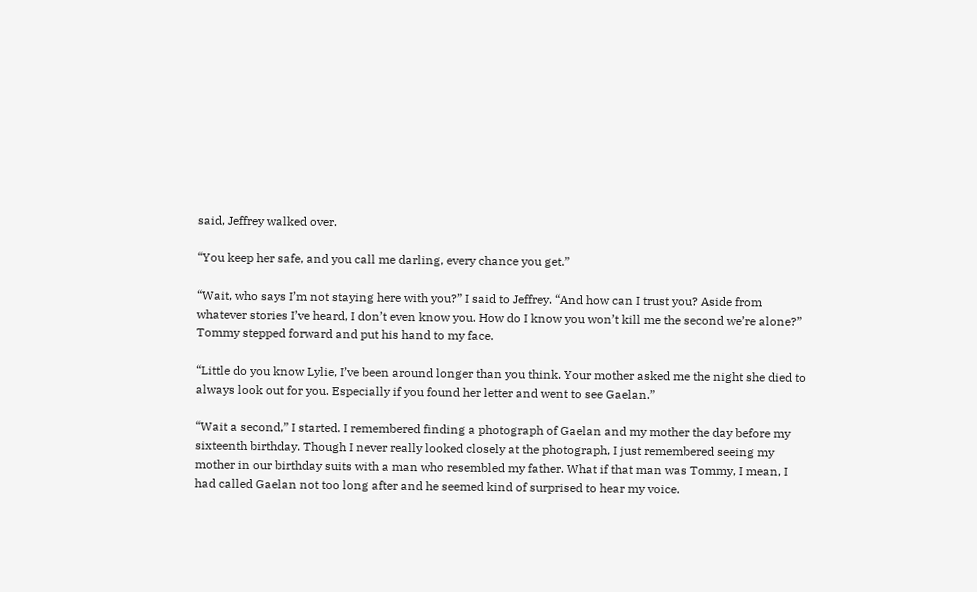said, Jeffrey walked over.

“You keep her safe, and you call me darling, every chance you get.”

“Wait, who says I’m not staying here with you?” I said to Jeffrey. “And how can I trust you? Aside from whatever stories I’ve heard, I don’t even know you. How do I know you won’t kill me the second we’re alone?” Tommy stepped forward and put his hand to my face.

“Little do you know Lylie, I’ve been around longer than you think. Your mother asked me the night she died to always look out for you. Especially if you found her letter and went to see Gaelan.”

“Wait a second,” I started. I remembered finding a photograph of Gaelan and my mother the day before my sixteenth birthday. Though I never really looked closely at the photograph, I just remembered seeing my mother in our birthday suits with a man who resembled my father. What if that man was Tommy, I mean, I had called Gaelan not too long after and he seemed kind of surprised to hear my voice.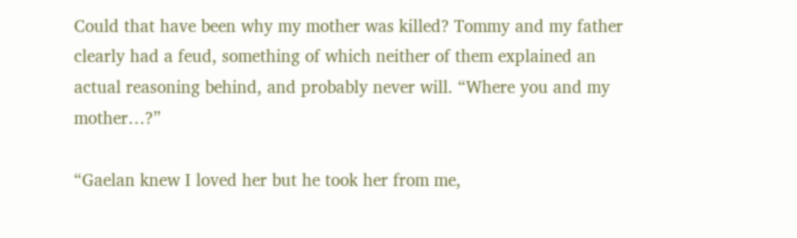Could that have been why my mother was killed? Tommy and my father clearly had a feud, something of which neither of them explained an actual reasoning behind, and probably never will. “Where you and my mother…?”

“Gaelan knew I loved her but he took her from me,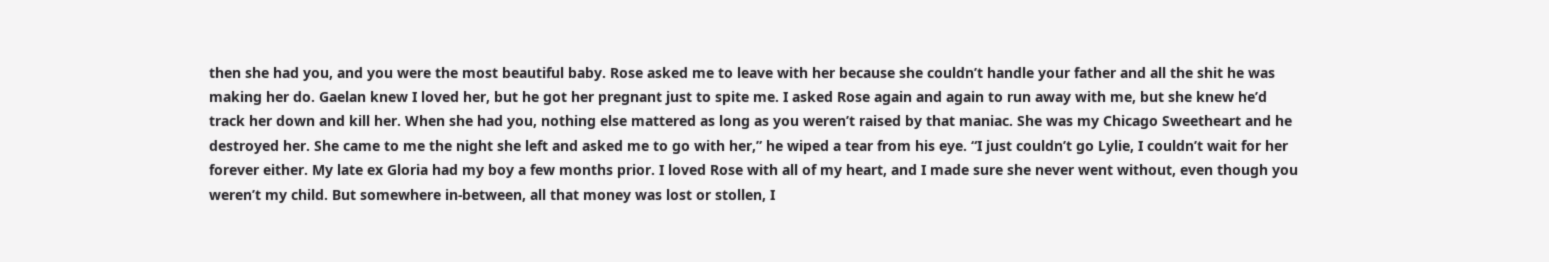then she had you, and you were the most beautiful baby. Rose asked me to leave with her because she couldn’t handle your father and all the shit he was making her do. Gaelan knew I loved her, but he got her pregnant just to spite me. I asked Rose again and again to run away with me, but she knew he’d track her down and kill her. When she had you, nothing else mattered as long as you weren’t raised by that maniac. She was my Chicago Sweetheart and he destroyed her. She came to me the night she left and asked me to go with her,” he wiped a tear from his eye. “I just couldn’t go Lylie, I couldn’t wait for her forever either. My late ex Gloria had my boy a few months prior. I loved Rose with all of my heart, and I made sure she never went without, even though you weren’t my child. But somewhere in-between, all that money was lost or stollen, I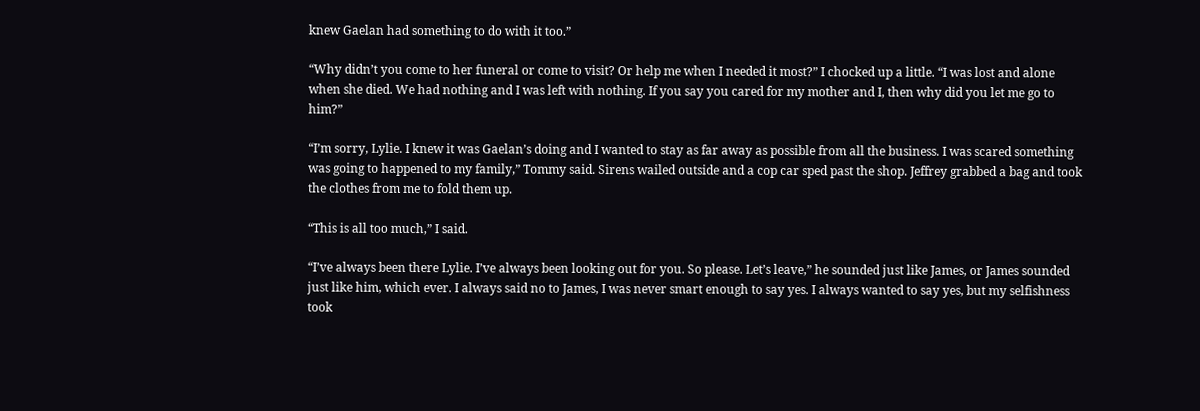knew Gaelan had something to do with it too.”

“Why didn’t you come to her funeral or come to visit? Or help me when I needed it most?” I chocked up a little. “I was lost and alone when she died. We had nothing and I was left with nothing. If you say you cared for my mother and I, then why did you let me go to him?”

“I’m sorry, Lylie. I knew it was Gaelan’s doing and I wanted to stay as far away as possible from all the business. I was scared something was going to happened to my family,” Tommy said. Sirens wailed outside and a cop car sped past the shop. Jeffrey grabbed a bag and took the clothes from me to fold them up.

“This is all too much,” I said.

“I’ve always been there Lylie. I’ve always been looking out for you. So please. Let’s leave,” he sounded just like James, or James sounded just like him, which ever. I always said no to James, I was never smart enough to say yes. I always wanted to say yes, but my selfishness took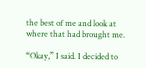the best of me and look at where that had brought me.

“Okay,” I said. I decided to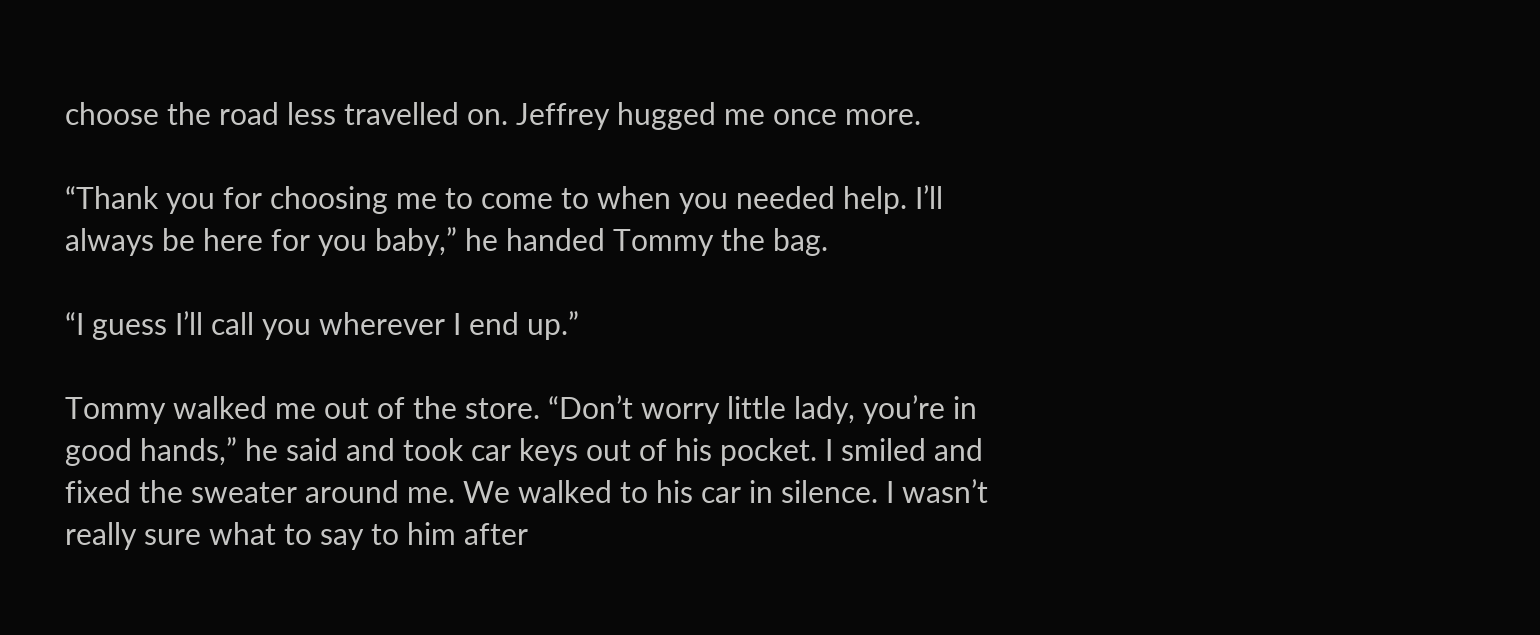choose the road less travelled on. Jeffrey hugged me once more.

“Thank you for choosing me to come to when you needed help. I’ll always be here for you baby,” he handed Tommy the bag.

“I guess I’ll call you wherever I end up.”

Tommy walked me out of the store. “Don’t worry little lady, you’re in good hands,” he said and took car keys out of his pocket. I smiled and fixed the sweater around me. We walked to his car in silence. I wasn’t really sure what to say to him after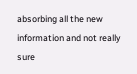absorbing all the new information and not really sure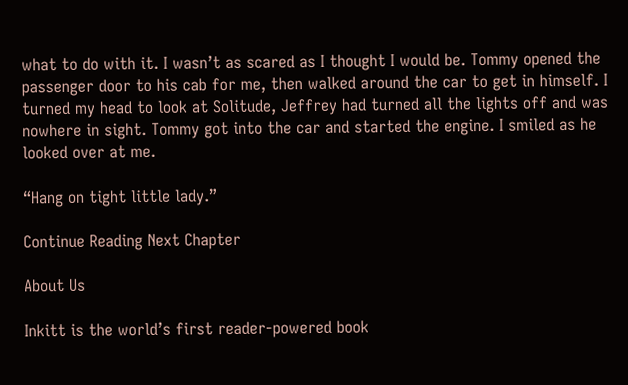what to do with it. I wasn’t as scared as I thought I would be. Tommy opened the passenger door to his cab for me, then walked around the car to get in himself. I turned my head to look at Solitude, Jeffrey had turned all the lights off and was nowhere in sight. Tommy got into the car and started the engine. I smiled as he looked over at me.

“Hang on tight little lady.”

Continue Reading Next Chapter

About Us

Inkitt is the world’s first reader-powered book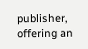publisher, offering an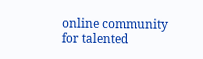online community for talented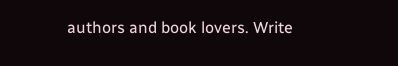authors and book lovers. Write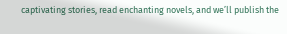captivating stories, read enchanting novels, and we’ll publish the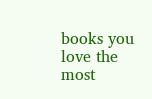books you love the most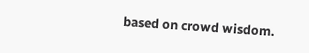based on crowd wisdom.